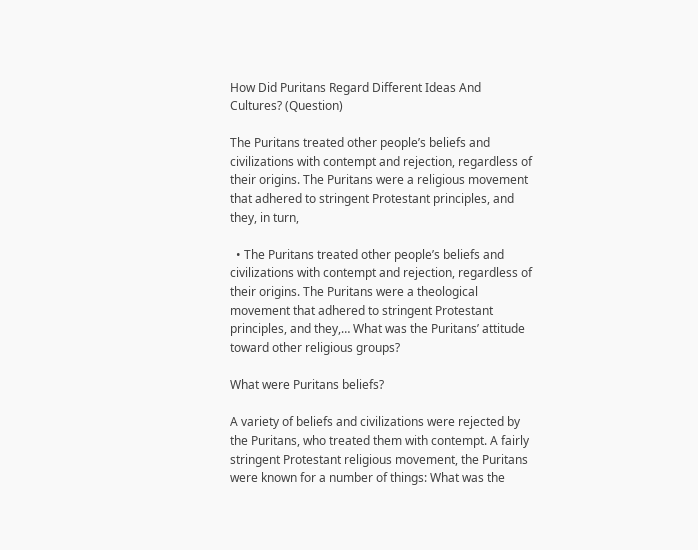How Did Puritans Regard Different Ideas And Cultures? (Question)

The Puritans treated other people’s beliefs and civilizations with contempt and rejection, regardless of their origins. The Puritans were a religious movement that adhered to stringent Protestant principles, and they, in turn,

  • The Puritans treated other people’s beliefs and civilizations with contempt and rejection, regardless of their origins. The Puritans were a theological movement that adhered to stringent Protestant principles, and they,… What was the Puritans’ attitude toward other religious groups?

What were Puritans beliefs?

A variety of beliefs and civilizations were rejected by the Puritans, who treated them with contempt. A fairly stringent Protestant religious movement, the Puritans were known for a number of things: What was the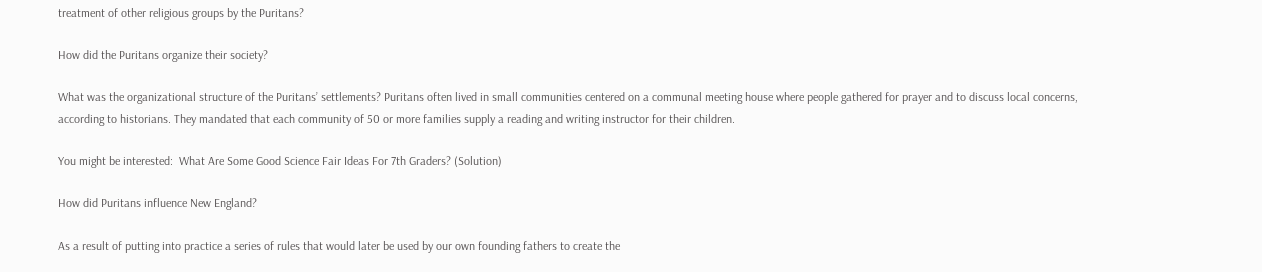treatment of other religious groups by the Puritans?

How did the Puritans organize their society?

What was the organizational structure of the Puritans’ settlements? Puritans often lived in small communities centered on a communal meeting house where people gathered for prayer and to discuss local concerns, according to historians. They mandated that each community of 50 or more families supply a reading and writing instructor for their children.

You might be interested:  What Are Some Good Science Fair Ideas For 7th Graders? (Solution)

How did Puritans influence New England?

As a result of putting into practice a series of rules that would later be used by our own founding fathers to create the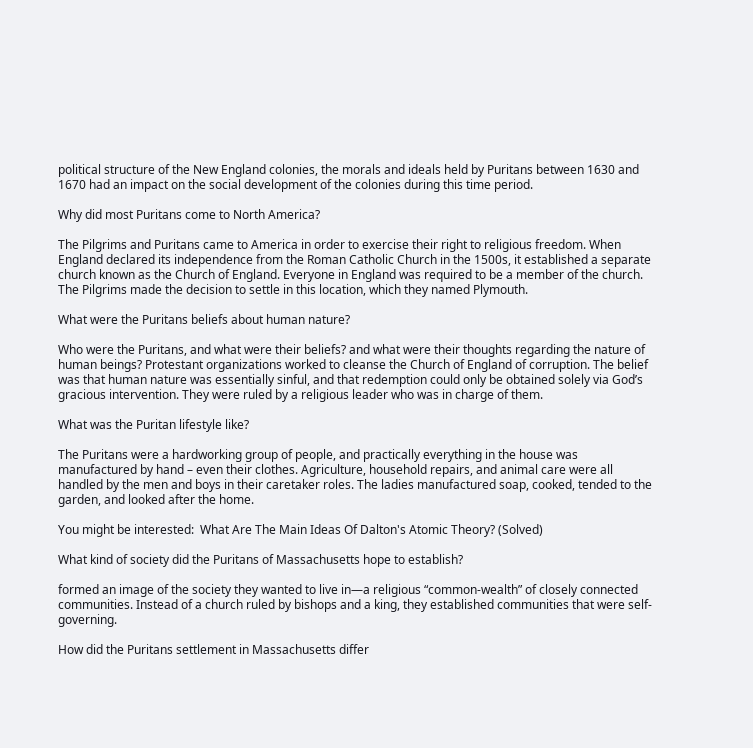political structure of the New England colonies, the morals and ideals held by Puritans between 1630 and 1670 had an impact on the social development of the colonies during this time period.

Why did most Puritans come to North America?

The Pilgrims and Puritans came to America in order to exercise their right to religious freedom. When England declared its independence from the Roman Catholic Church in the 1500s, it established a separate church known as the Church of England. Everyone in England was required to be a member of the church. The Pilgrims made the decision to settle in this location, which they named Plymouth.

What were the Puritans beliefs about human nature?

Who were the Puritans, and what were their beliefs? and what were their thoughts regarding the nature of human beings? Protestant organizations worked to cleanse the Church of England of corruption. The belief was that human nature was essentially sinful, and that redemption could only be obtained solely via God’s gracious intervention. They were ruled by a religious leader who was in charge of them.

What was the Puritan lifestyle like?

The Puritans were a hardworking group of people, and practically everything in the house was manufactured by hand – even their clothes. Agriculture, household repairs, and animal care were all handled by the men and boys in their caretaker roles. The ladies manufactured soap, cooked, tended to the garden, and looked after the home.

You might be interested:  What Are The Main Ideas Of Dalton's Atomic Theory? (Solved)

What kind of society did the Puritans of Massachusetts hope to establish?

formed an image of the society they wanted to live in—a religious “common-wealth” of closely connected communities. Instead of a church ruled by bishops and a king, they established communities that were self-governing.

How did the Puritans settlement in Massachusetts differ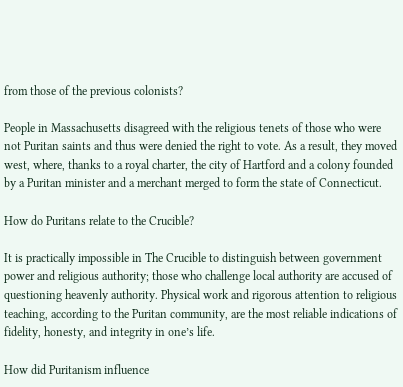from those of the previous colonists?

People in Massachusetts disagreed with the religious tenets of those who were not Puritan saints and thus were denied the right to vote. As a result, they moved west, where, thanks to a royal charter, the city of Hartford and a colony founded by a Puritan minister and a merchant merged to form the state of Connecticut.

How do Puritans relate to the Crucible?

It is practically impossible in The Crucible to distinguish between government power and religious authority; those who challenge local authority are accused of questioning heavenly authority. Physical work and rigorous attention to religious teaching, according to the Puritan community, are the most reliable indications of fidelity, honesty, and integrity in one’s life.

How did Puritanism influence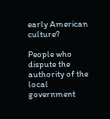early American culture?

People who dispute the authority of the local government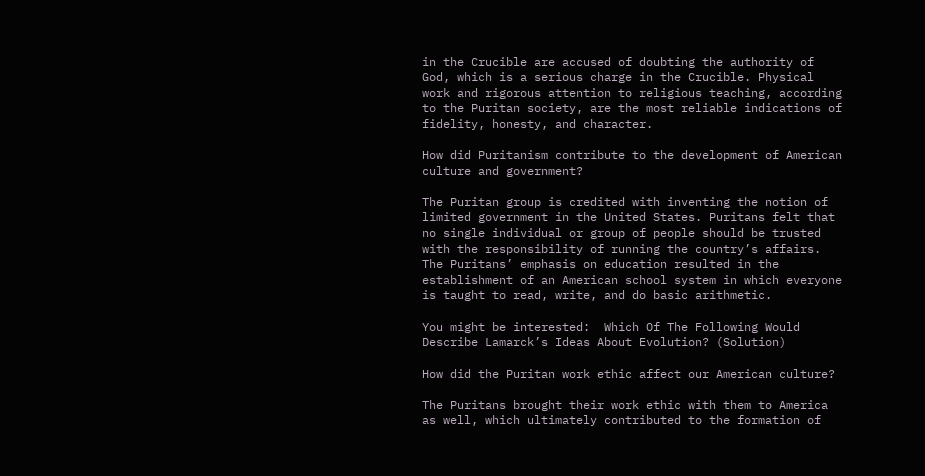in the Crucible are accused of doubting the authority of God, which is a serious charge in the Crucible. Physical work and rigorous attention to religious teaching, according to the Puritan society, are the most reliable indications of fidelity, honesty, and character.

How did Puritanism contribute to the development of American culture and government?

The Puritan group is credited with inventing the notion of limited government in the United States. Puritans felt that no single individual or group of people should be trusted with the responsibility of running the country’s affairs. The Puritans’ emphasis on education resulted in the establishment of an American school system in which everyone is taught to read, write, and do basic arithmetic.

You might be interested:  Which Of The Following Would Describe Lamarck’s Ideas About Evolution? (Solution)

How did the Puritan work ethic affect our American culture?

The Puritans brought their work ethic with them to America as well, which ultimately contributed to the formation of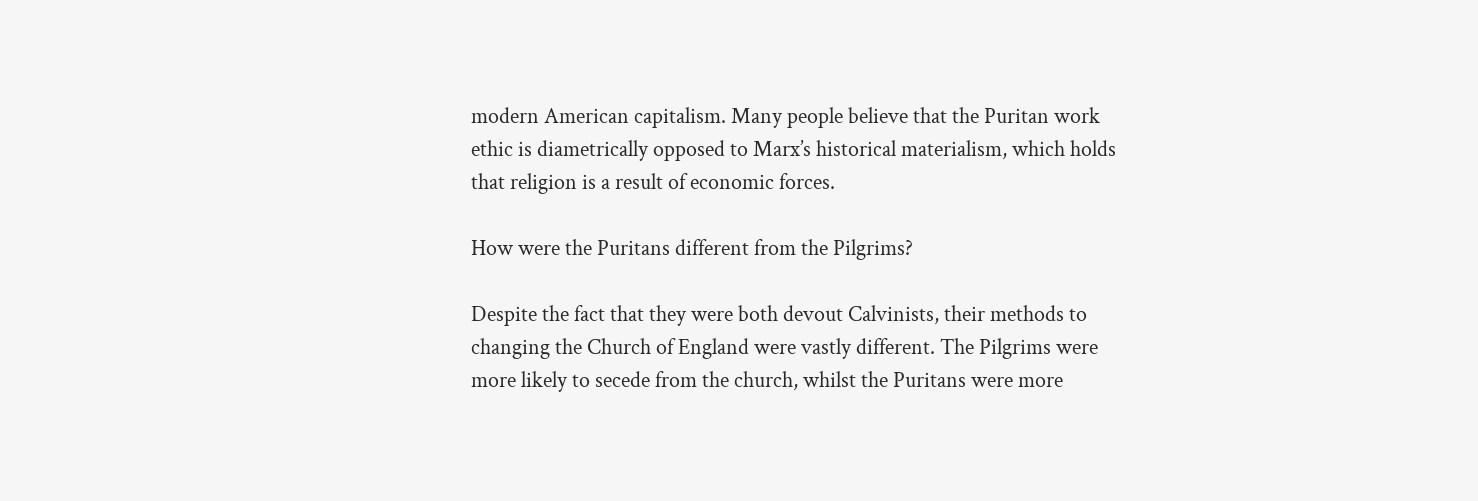modern American capitalism. Many people believe that the Puritan work ethic is diametrically opposed to Marx’s historical materialism, which holds that religion is a result of economic forces.

How were the Puritans different from the Pilgrims?

Despite the fact that they were both devout Calvinists, their methods to changing the Church of England were vastly different. The Pilgrims were more likely to secede from the church, whilst the Puritans were more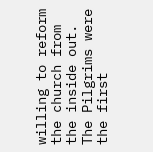willing to reform the church from the inside out. The Pilgrims were the first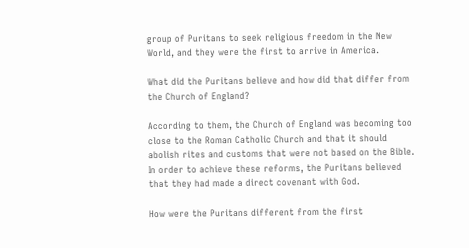group of Puritans to seek religious freedom in the New World, and they were the first to arrive in America.

What did the Puritans believe and how did that differ from the Church of England?

According to them, the Church of England was becoming too close to the Roman Catholic Church and that it should abolish rites and customs that were not based on the Bible. In order to achieve these reforms, the Puritans believed that they had made a direct covenant with God.

How were the Puritans different from the first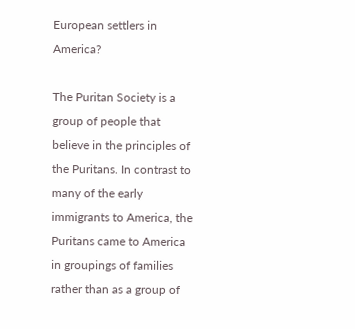European settlers in America?

The Puritan Society is a group of people that believe in the principles of the Puritans. In contrast to many of the early immigrants to America, the Puritans came to America in groupings of families rather than as a group of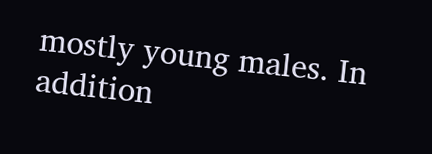mostly young males. In addition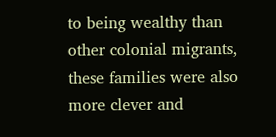to being wealthy than other colonial migrants, these families were also more clever and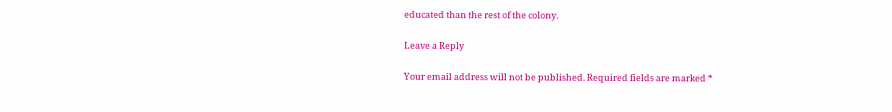educated than the rest of the colony.

Leave a Reply

Your email address will not be published. Required fields are marked *